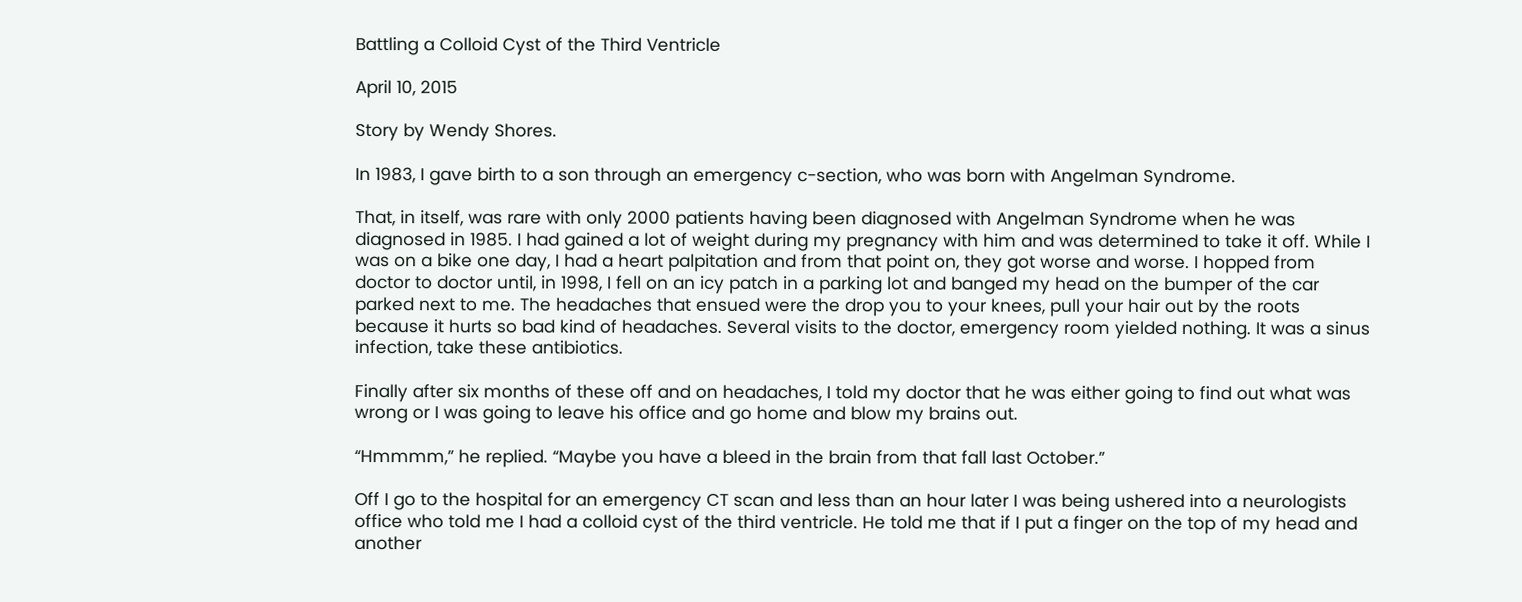Battling a Colloid Cyst of the Third Ventricle

April 10, 2015

Story by Wendy Shores.

In 1983, I gave birth to a son through an emergency c-section, who was born with Angelman Syndrome.

That, in itself, was rare with only 2000 patients having been diagnosed with Angelman Syndrome when he was diagnosed in 1985. I had gained a lot of weight during my pregnancy with him and was determined to take it off. While I was on a bike one day, I had a heart palpitation and from that point on, they got worse and worse. I hopped from doctor to doctor until, in 1998, I fell on an icy patch in a parking lot and banged my head on the bumper of the car parked next to me. The headaches that ensued were the drop you to your knees, pull your hair out by the roots because it hurts so bad kind of headaches. Several visits to the doctor, emergency room yielded nothing. It was a sinus infection, take these antibiotics.

Finally after six months of these off and on headaches, I told my doctor that he was either going to find out what was wrong or I was going to leave his office and go home and blow my brains out.

“Hmmmm,” he replied. “Maybe you have a bleed in the brain from that fall last October.”

Off I go to the hospital for an emergency CT scan and less than an hour later I was being ushered into a neurologists office who told me I had a colloid cyst of the third ventricle. He told me that if I put a finger on the top of my head and another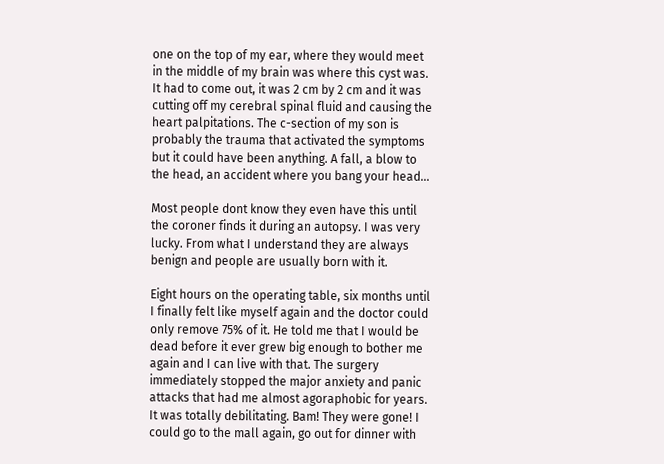one on the top of my ear, where they would meet in the middle of my brain was where this cyst was. It had to come out, it was 2 cm by 2 cm and it was cutting off my cerebral spinal fluid and causing the heart palpitations. The c-section of my son is probably the trauma that activated the symptoms but it could have been anything. A fall, a blow to the head, an accident where you bang your head…

Most people dont know they even have this until the coroner finds it during an autopsy. I was very lucky. From what I understand they are always benign and people are usually born with it.

Eight hours on the operating table, six months until I finally felt like myself again and the doctor could only remove 75% of it. He told me that I would be dead before it ever grew big enough to bother me again and I can live with that. The surgery immediately stopped the major anxiety and panic attacks that had me almost agoraphobic for years. It was totally debilitating. Bam! They were gone! I could go to the mall again, go out for dinner with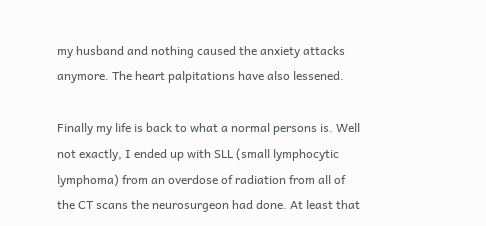my husband and nothing caused the anxiety attacks anymore. The heart palpitations have also lessened.

Finally my life is back to what a normal persons is. Well not exactly, I ended up with SLL (small lymphocytic lymphoma) from an overdose of radiation from all of the CT scans the neurosurgeon had done. At least that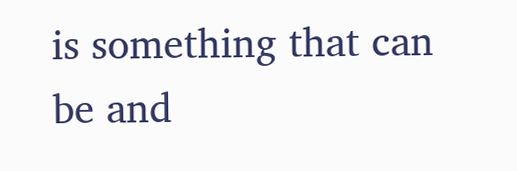is something that can be and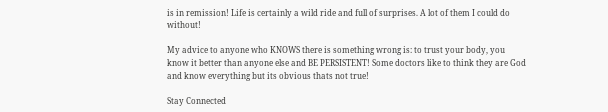is in remission! Life is certainly a wild ride and full of surprises. A lot of them I could do without!

My advice to anyone who KNOWS there is something wrong is: to trust your body, you know it better than anyone else and BE PERSISTENT! Some doctors like to think they are God and know everything but its obvious thats not true!

Stay Connected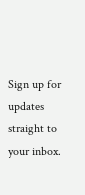Sign up for updates straight to your inbox.